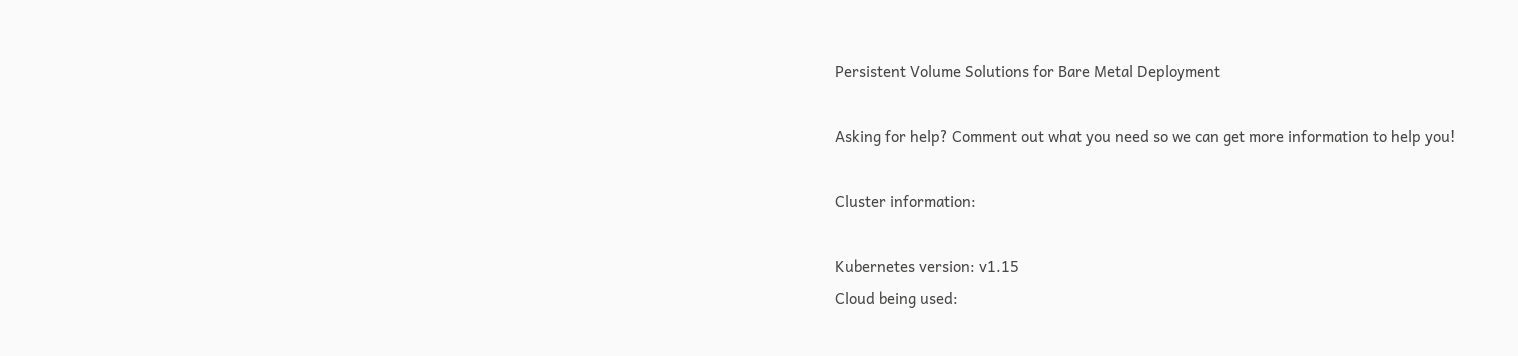Persistent Volume Solutions for Bare Metal Deployment

Asking for help? Comment out what you need so we can get more information to help you!

Cluster information:

Kubernetes version: v1.15
Cloud being used: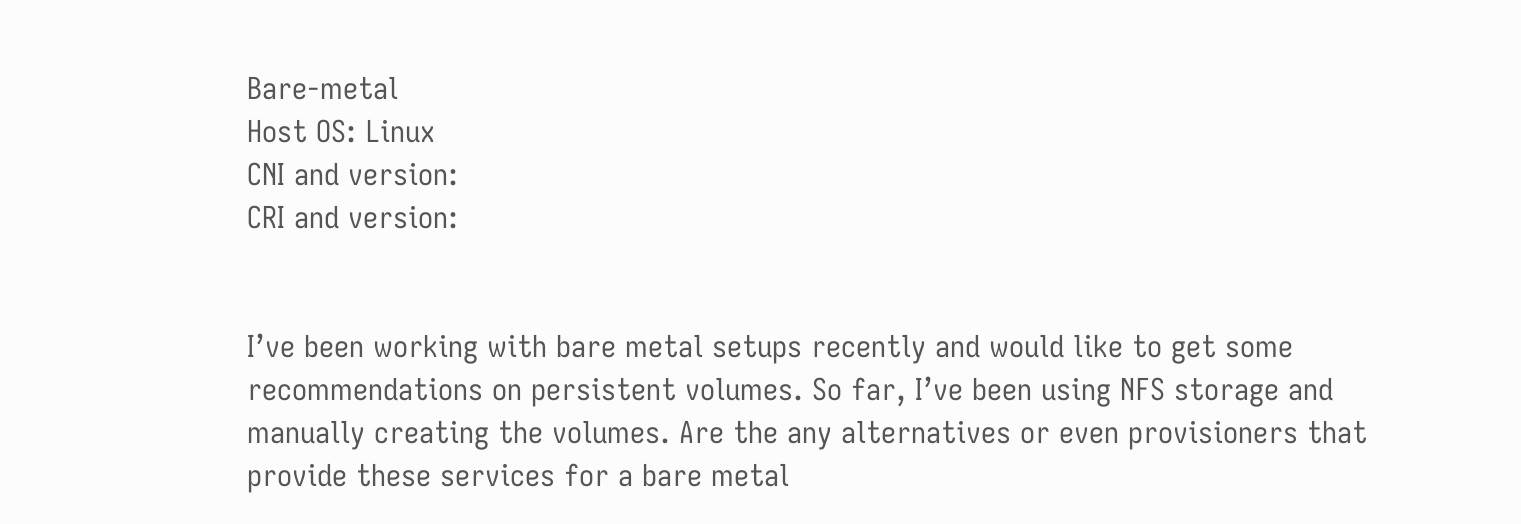Bare-metal
Host OS: Linux
CNI and version:
CRI and version:


I’ve been working with bare metal setups recently and would like to get some recommendations on persistent volumes. So far, I’ve been using NFS storage and manually creating the volumes. Are the any alternatives or even provisioners that provide these services for a bare metal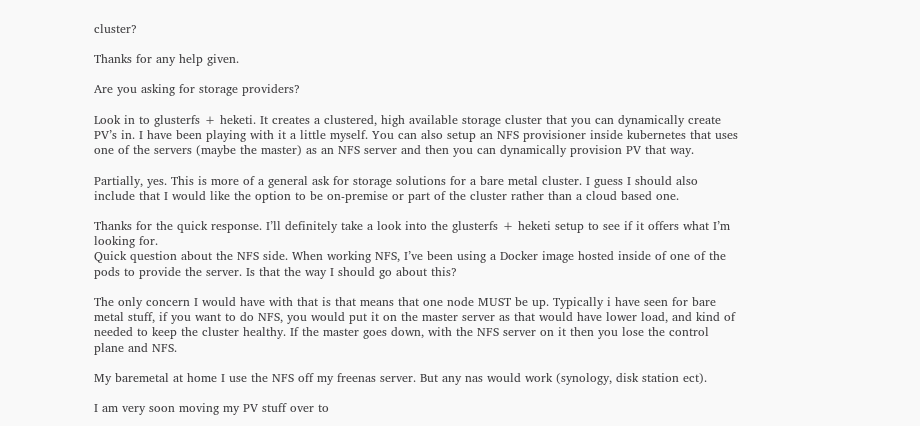cluster?

Thanks for any help given.

Are you asking for storage providers?

Look in to glusterfs + heketi. It creates a clustered, high available storage cluster that you can dynamically create PV’s in. I have been playing with it a little myself. You can also setup an NFS provisioner inside kubernetes that uses one of the servers (maybe the master) as an NFS server and then you can dynamically provision PV that way.

Partially, yes. This is more of a general ask for storage solutions for a bare metal cluster. I guess I should also include that I would like the option to be on-premise or part of the cluster rather than a cloud based one.

Thanks for the quick response. I’ll definitely take a look into the glusterfs + heketi setup to see if it offers what I’m looking for.
Quick question about the NFS side. When working NFS, I’ve been using a Docker image hosted inside of one of the pods to provide the server. Is that the way I should go about this?

The only concern I would have with that is that means that one node MUST be up. Typically i have seen for bare metal stuff, if you want to do NFS, you would put it on the master server as that would have lower load, and kind of needed to keep the cluster healthy. If the master goes down, with the NFS server on it then you lose the control plane and NFS.

My baremetal at home I use the NFS off my freenas server. But any nas would work (synology, disk station ect).

I am very soon moving my PV stuff over to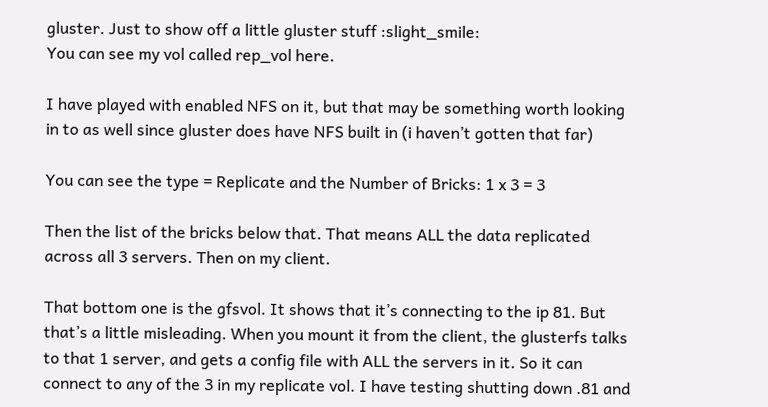gluster. Just to show off a little gluster stuff :slight_smile:
You can see my vol called rep_vol here.

I have played with enabled NFS on it, but that may be something worth looking in to as well since gluster does have NFS built in (i haven’t gotten that far)

You can see the type = Replicate and the Number of Bricks: 1 x 3 = 3

Then the list of the bricks below that. That means ALL the data replicated across all 3 servers. Then on my client.

That bottom one is the gfsvol. It shows that it’s connecting to the ip 81. But that’s a little misleading. When you mount it from the client, the glusterfs talks to that 1 server, and gets a config file with ALL the servers in it. So it can connect to any of the 3 in my replicate vol. I have testing shutting down .81 and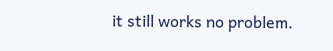it still works no problem.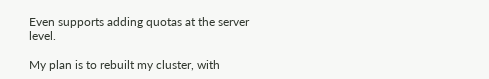Even supports adding quotas at the server level.

My plan is to rebuilt my cluster, with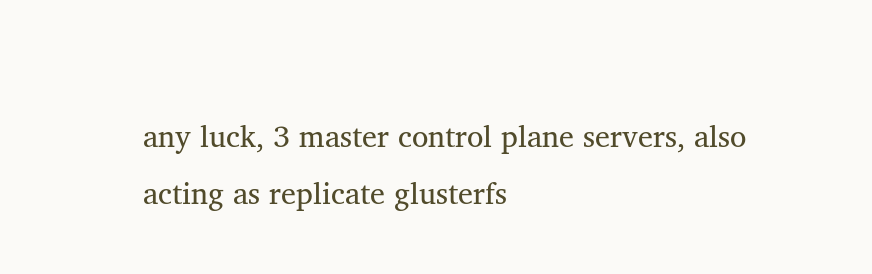any luck, 3 master control plane servers, also acting as replicate glusterfs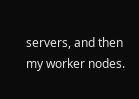servers, and then my worker nodes.